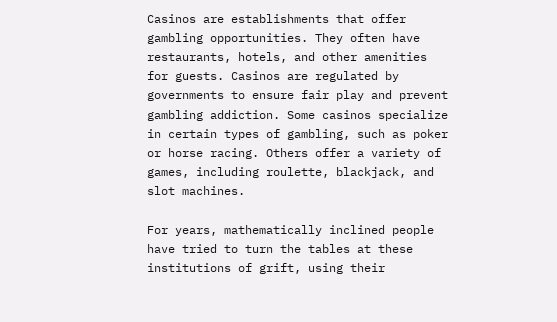Casinos are establishments that offer gambling opportunities. They often have restaurants, hotels, and other amenities for guests. Casinos are regulated by governments to ensure fair play and prevent gambling addiction. Some casinos specialize in certain types of gambling, such as poker or horse racing. Others offer a variety of games, including roulette, blackjack, and slot machines.

For years, mathematically inclined people have tried to turn the tables at these institutions of grift, using their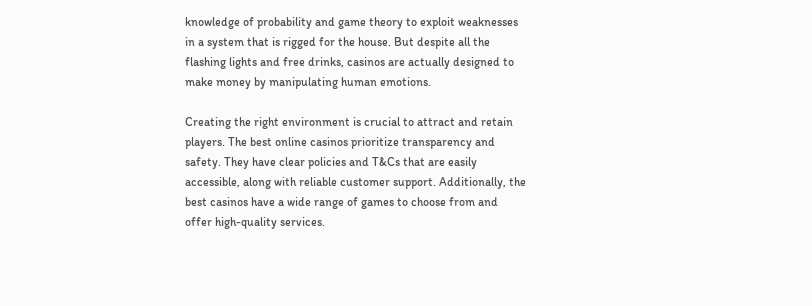knowledge of probability and game theory to exploit weaknesses in a system that is rigged for the house. But despite all the flashing lights and free drinks, casinos are actually designed to make money by manipulating human emotions.

Creating the right environment is crucial to attract and retain players. The best online casinos prioritize transparency and safety. They have clear policies and T&Cs that are easily accessible, along with reliable customer support. Additionally, the best casinos have a wide range of games to choose from and offer high-quality services.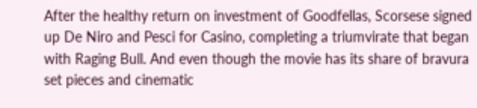After the healthy return on investment of Goodfellas, Scorsese signed up De Niro and Pesci for Casino, completing a triumvirate that began with Raging Bull. And even though the movie has its share of bravura set pieces and cinematic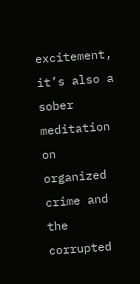excitement, it’s also a sober meditation on organized crime and the corrupted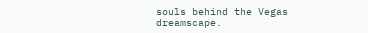souls behind the Vegas dreamscape.